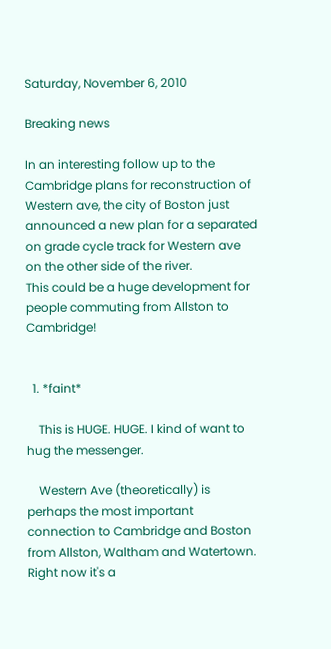Saturday, November 6, 2010

Breaking news

In an interesting follow up to the Cambridge plans for reconstruction of Western ave, the city of Boston just announced a new plan for a separated on grade cycle track for Western ave on the other side of the river.
This could be a huge development for people commuting from Allston to Cambridge!


  1. *faint*

    This is HUGE. HUGE. I kind of want to hug the messenger.

    Western Ave (theoretically) is perhaps the most important connection to Cambridge and Boston from Allston, Waltham and Watertown. Right now it's a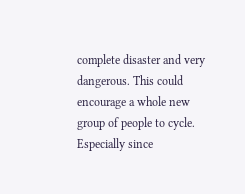complete disaster and very dangerous. This could encourage a whole new group of people to cycle. Especially since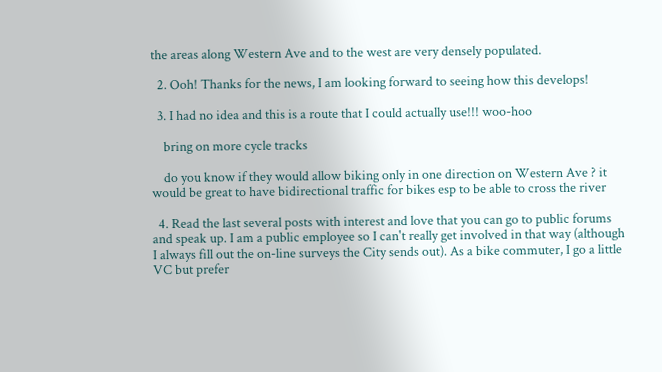the areas along Western Ave and to the west are very densely populated.

  2. Ooh! Thanks for the news, I am looking forward to seeing how this develops!

  3. I had no idea and this is a route that I could actually use!!! woo-hoo

    bring on more cycle tracks

    do you know if they would allow biking only in one direction on Western Ave ? it would be great to have bidirectional traffic for bikes esp to be able to cross the river

  4. Read the last several posts with interest and love that you can go to public forums and speak up. I am a public employee so I can't really get involved in that way (although I always fill out the on-line surveys the City sends out). As a bike commuter, I go a little VC but prefer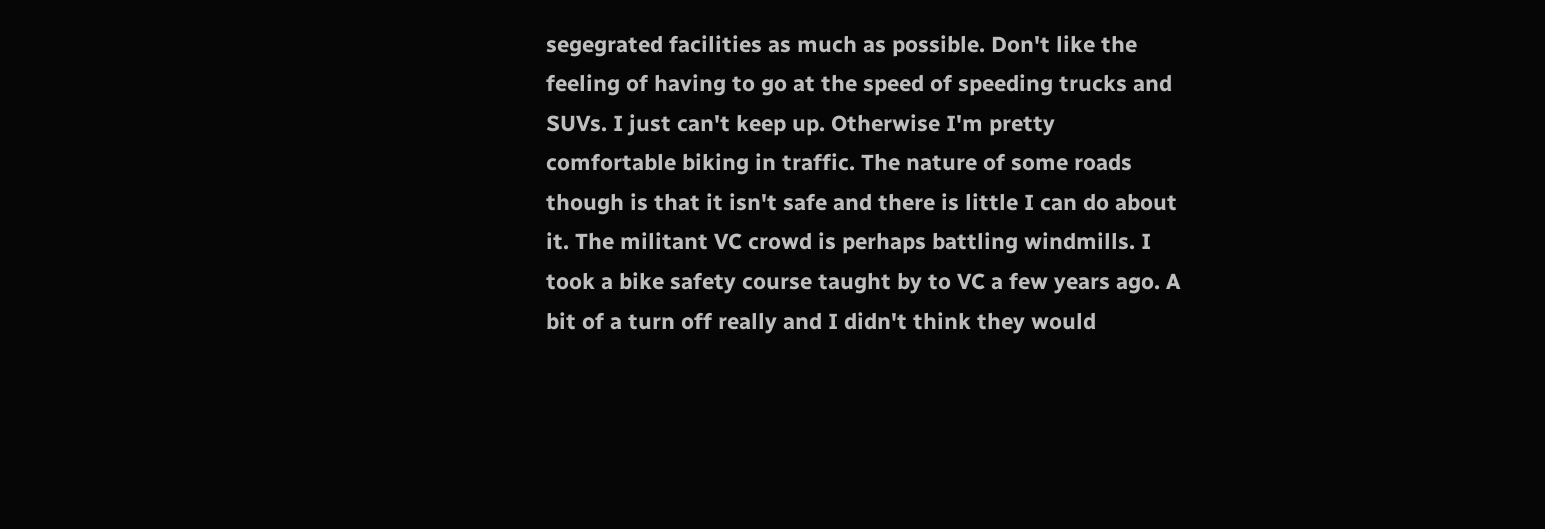segegrated facilities as much as possible. Don't like the feeling of having to go at the speed of speeding trucks and SUVs. I just can't keep up. Otherwise I'm pretty comfortable biking in traffic. The nature of some roads though is that it isn't safe and there is little I can do about it. The militant VC crowd is perhaps battling windmills. I took a bike safety course taught by to VC a few years ago. A bit of a turn off really and I didn't think they would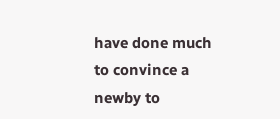have done much to convince a newby to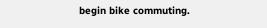begin bike commuting.